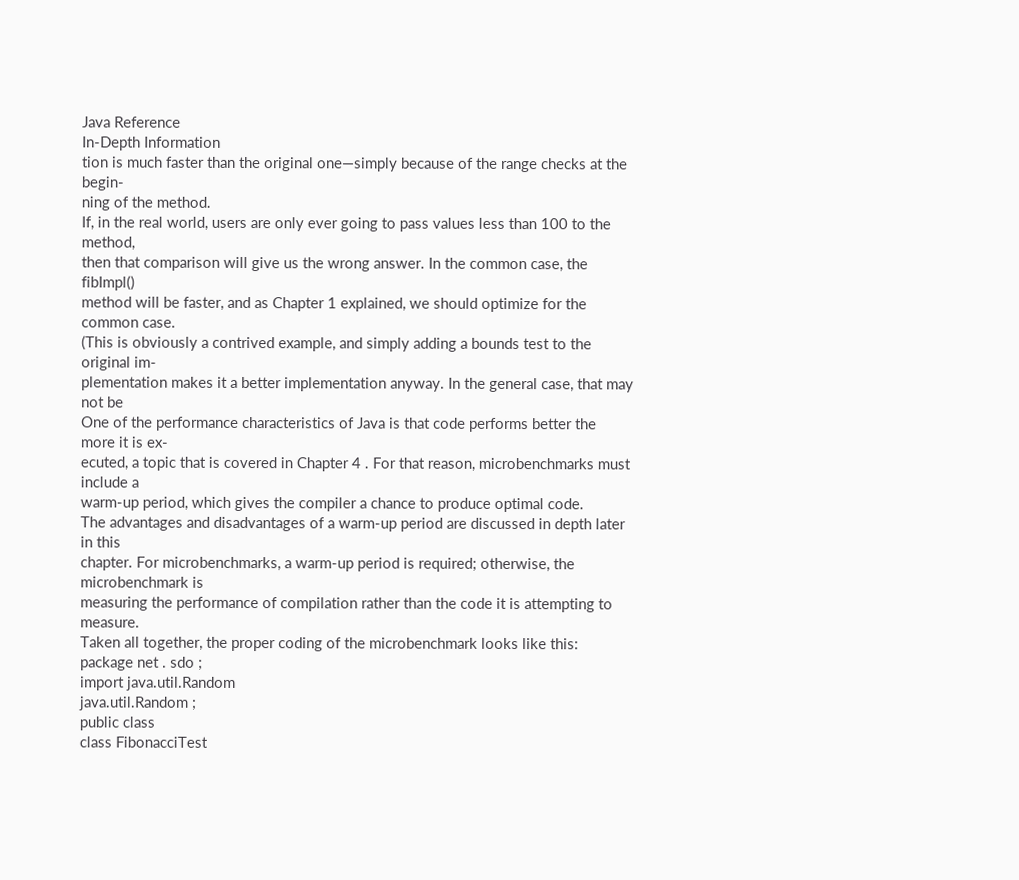Java Reference
In-Depth Information
tion is much faster than the original one—simply because of the range checks at the begin-
ning of the method.
If, in the real world, users are only ever going to pass values less than 100 to the method,
then that comparison will give us the wrong answer. In the common case, the fibImpl()
method will be faster, and as Chapter 1 explained, we should optimize for the common case.
(This is obviously a contrived example, and simply adding a bounds test to the original im-
plementation makes it a better implementation anyway. In the general case, that may not be
One of the performance characteristics of Java is that code performs better the more it is ex-
ecuted, a topic that is covered in Chapter 4 . For that reason, microbenchmarks must include a
warm-up period, which gives the compiler a chance to produce optimal code.
The advantages and disadvantages of a warm-up period are discussed in depth later in this
chapter. For microbenchmarks, a warm-up period is required; otherwise, the microbenchmark is
measuring the performance of compilation rather than the code it is attempting to measure.
Taken all together, the proper coding of the microbenchmark looks like this:
package net . sdo ;
import java.util.Random
java.util.Random ;
public class
class FibonacciTest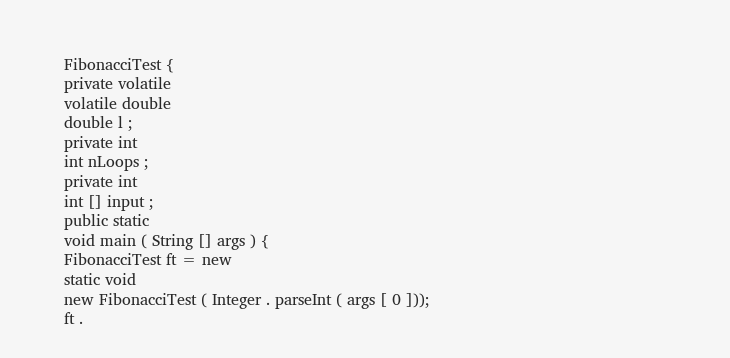FibonacciTest {
private volatile
volatile double
double l ;
private int
int nLoops ;
private int
int [] input ;
public static
void main ( String [] args ) {
FibonacciTest ft = new
static void
new FibonacciTest ( Integer . parseInt ( args [ 0 ]));
ft .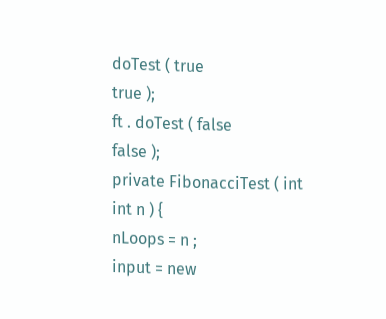doTest ( true
true );
ft . doTest ( false
false );
private FibonacciTest ( int
int n ) {
nLoops = n ;
input = new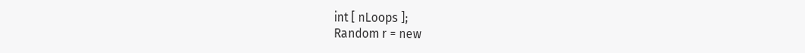int [ nLoops ];
Random r = new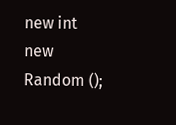new int
new Random ();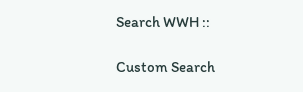Search WWH ::

Custom Search